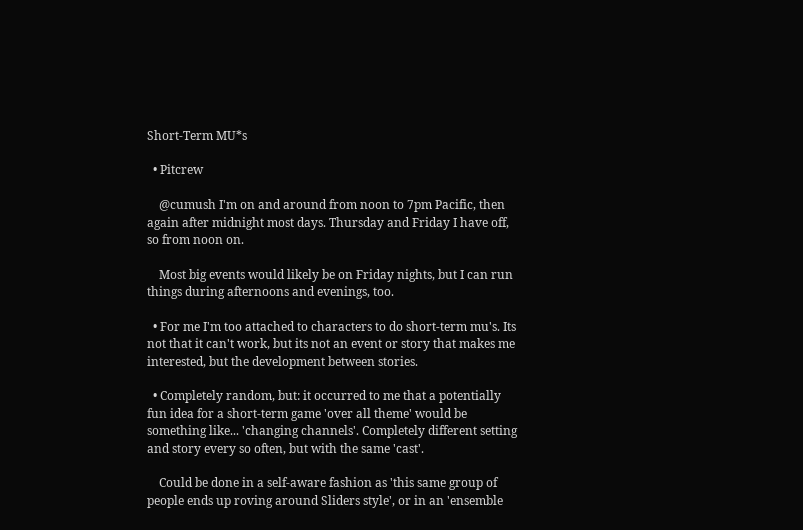Short-Term MU*s

  • Pitcrew

    @cumush I'm on and around from noon to 7pm Pacific, then again after midnight most days. Thursday and Friday I have off, so from noon on.

    Most big events would likely be on Friday nights, but I can run things during afternoons and evenings, too.

  • For me I'm too attached to characters to do short-term mu's. Its not that it can't work, but its not an event or story that makes me interested, but the development between stories.

  • Completely random, but: it occurred to me that a potentially fun idea for a short-term game 'over all theme' would be something like... 'changing channels'. Completely different setting and story every so often, but with the same 'cast'.

    Could be done in a self-aware fashion as 'this same group of people ends up roving around Sliders style', or in an 'ensemble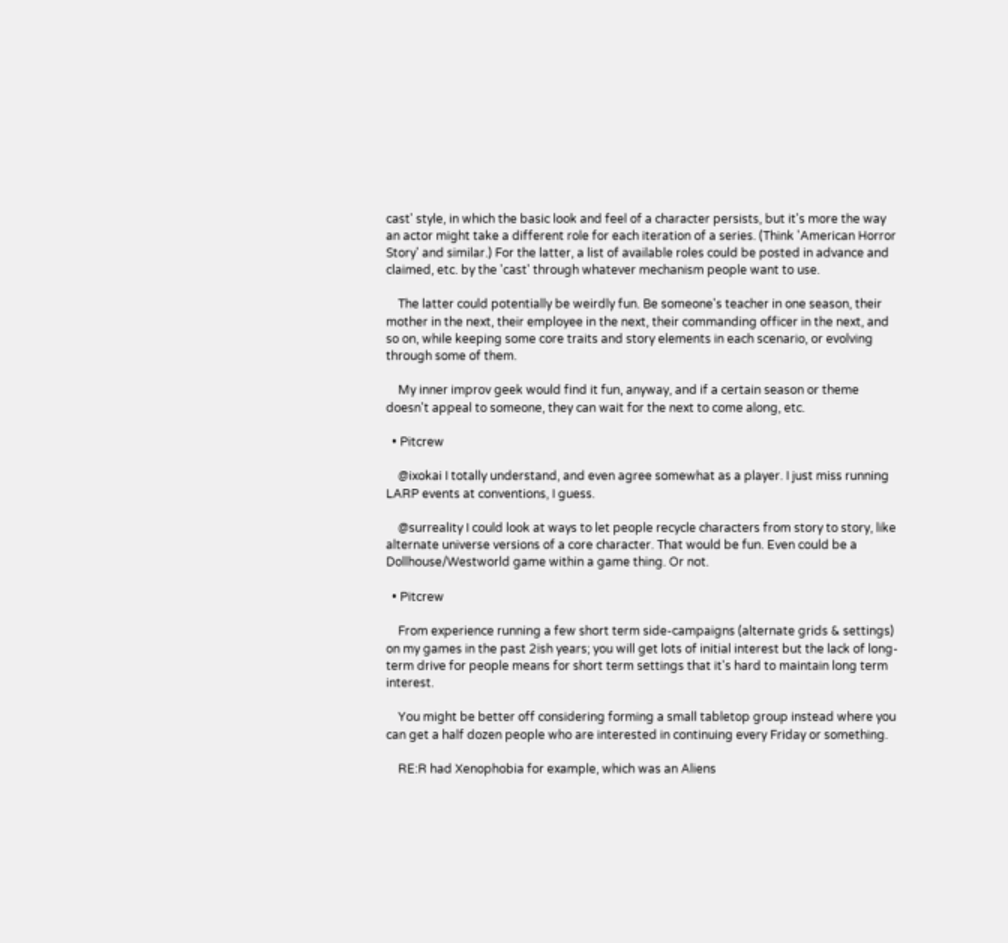cast' style, in which the basic look and feel of a character persists, but it's more the way an actor might take a different role for each iteration of a series. (Think 'American Horror Story' and similar.) For the latter, a list of available roles could be posted in advance and claimed, etc. by the 'cast' through whatever mechanism people want to use.

    The latter could potentially be weirdly fun. Be someone's teacher in one season, their mother in the next, their employee in the next, their commanding officer in the next, and so on, while keeping some core traits and story elements in each scenario, or evolving through some of them.

    My inner improv geek would find it fun, anyway, and if a certain season or theme doesn't appeal to someone, they can wait for the next to come along, etc.

  • Pitcrew

    @ixokai I totally understand, and even agree somewhat as a player. I just miss running LARP events at conventions, I guess.

    @surreality I could look at ways to let people recycle characters from story to story, like alternate universe versions of a core character. That would be fun. Even could be a Dollhouse/Westworld game within a game thing. Or not.

  • Pitcrew

    From experience running a few short term side-campaigns (alternate grids & settings) on my games in the past 2ish years; you will get lots of initial interest but the lack of long-term drive for people means for short term settings that it's hard to maintain long term interest.

    You might be better off considering forming a small tabletop group instead where you can get a half dozen people who are interested in continuing every Friday or something.

    RE:R had Xenophobia for example, which was an Aliens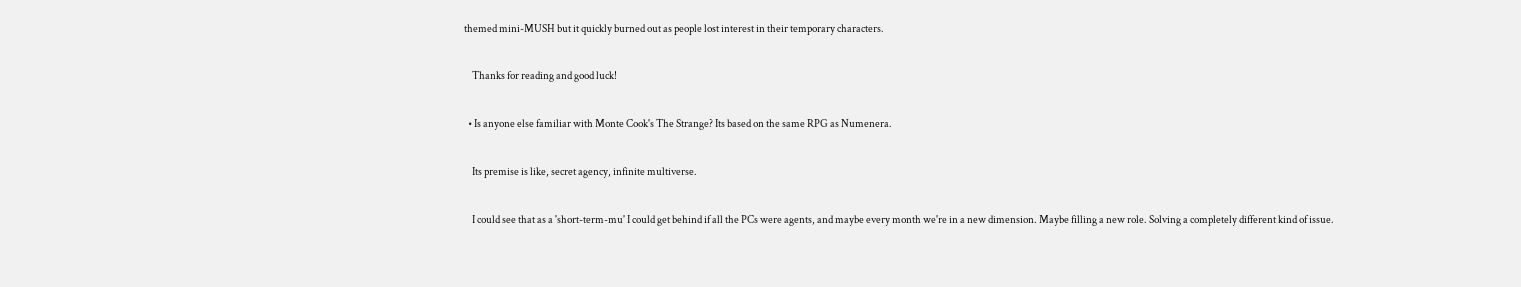themed mini-MUSH but it quickly burned out as people lost interest in their temporary characters.

    Thanks for reading and good luck!

  • Is anyone else familiar with Monte Cook's The Strange? Its based on the same RPG as Numenera.

    Its premise is like, secret agency, infinite multiverse.

    I could see that as a 'short-term-mu' I could get behind if all the PCs were agents, and maybe every month we're in a new dimension. Maybe filling a new role. Solving a completely different kind of issue.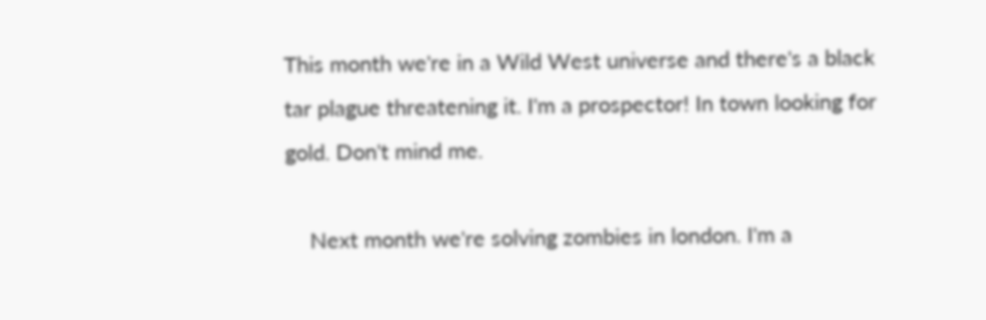This month we're in a Wild West universe and there's a black tar plague threatening it. I'm a prospector! In town looking for gold. Don't mind me.

    Next month we're solving zombies in london. I'm a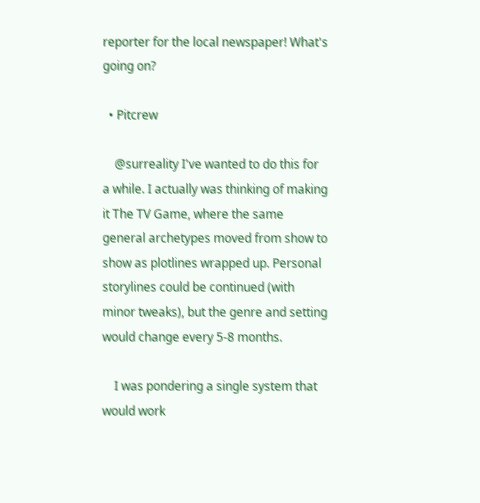reporter for the local newspaper! What's going on?

  • Pitcrew

    @surreality I've wanted to do this for a while. I actually was thinking of making it The TV Game, where the same general archetypes moved from show to show as plotlines wrapped up. Personal storylines could be continued (with minor tweaks), but the genre and setting would change every 5-8 months.

    I was pondering a single system that would work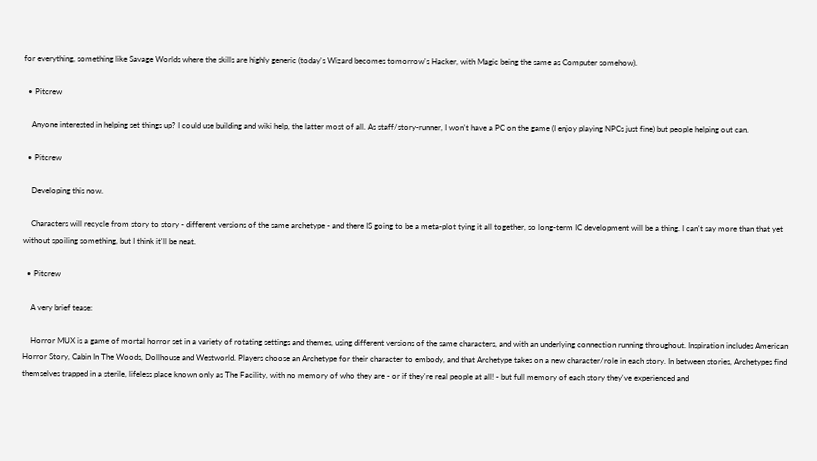for everything, something like Savage Worlds where the skills are highly generic (today's Wizard becomes tomorrow's Hacker, with Magic being the same as Computer somehow).

  • Pitcrew

    Anyone interested in helping set things up? I could use building and wiki help, the latter most of all. As staff/story-runner, I won't have a PC on the game (I enjoy playing NPCs just fine) but people helping out can.

  • Pitcrew

    Developing this now.

    Characters will recycle from story to story - different versions of the same archetype - and there IS going to be a meta-plot tying it all together, so long-term IC development will be a thing. I can't say more than that yet without spoiling something, but I think it'll be neat.

  • Pitcrew

    A very brief tease:

    Horror MUX is a game of mortal horror set in a variety of rotating settings and themes, using different versions of the same characters, and with an underlying connection running throughout. Inspiration includes American Horror Story, Cabin In The Woods, Dollhouse and Westworld. Players choose an Archetype for their character to embody, and that Archetype takes on a new character/role in each story. In between stories, Archetypes find themselves trapped in a sterile, lifeless place known only as The Facility, with no memory of who they are - or if they're real people at all! - but full memory of each story they've experienced and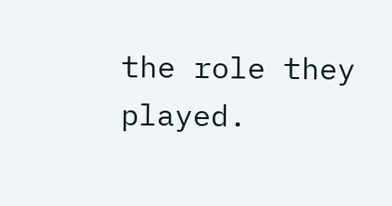the role they played.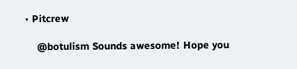• Pitcrew

    @botulism Sounds awesome! Hope you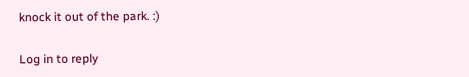knock it out of the park. :)

Log in to reply